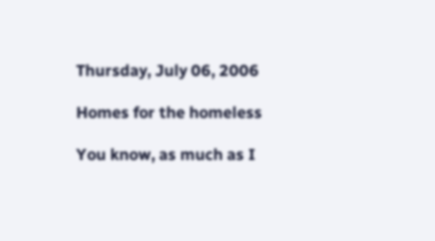Thursday, July 06, 2006

Homes for the homeless

You know, as much as I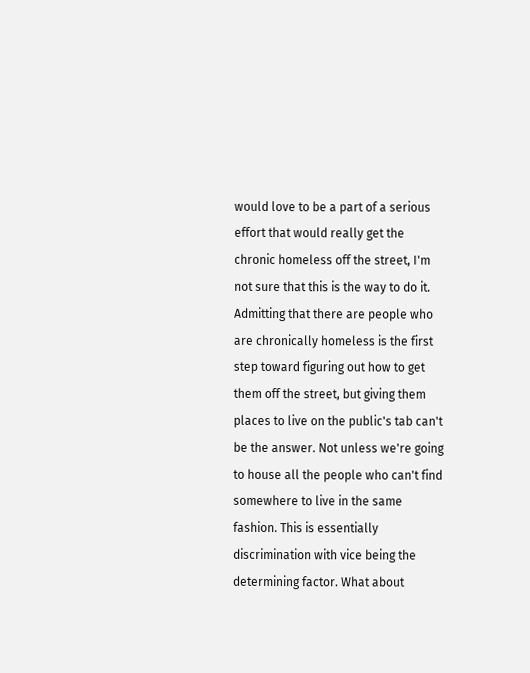would love to be a part of a serious effort that would really get the chronic homeless off the street, I'm not sure that this is the way to do it. Admitting that there are people who are chronically homeless is the first step toward figuring out how to get them off the street, but giving them places to live on the public's tab can't be the answer. Not unless we're going to house all the people who can't find somewhere to live in the same fashion. This is essentially discrimination with vice being the determining factor. What about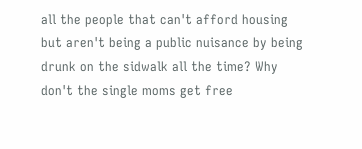all the people that can't afford housing but aren't being a public nuisance by being drunk on the sidwalk all the time? Why don't the single moms get free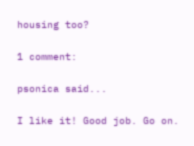housing too?

1 comment:

psonica said...

I like it! Good job. Go on.